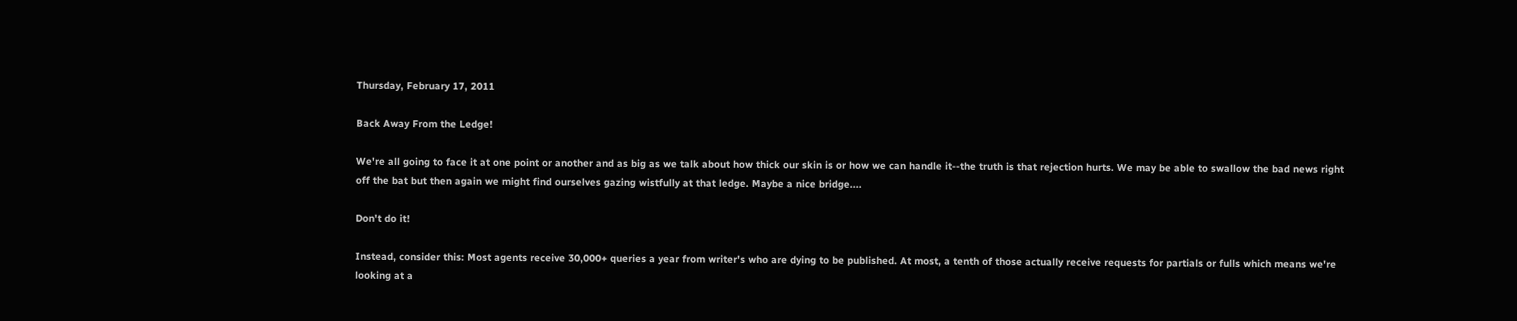Thursday, February 17, 2011

Back Away From the Ledge!

We're all going to face it at one point or another and as big as we talk about how thick our skin is or how we can handle it--the truth is that rejection hurts. We may be able to swallow the bad news right off the bat but then again we might find ourselves gazing wistfully at that ledge. Maybe a nice bridge....

Don't do it!

Instead, consider this: Most agents receive 30,000+ queries a year from writer's who are dying to be published. At most, a tenth of those actually receive requests for partials or fulls which means we're looking at a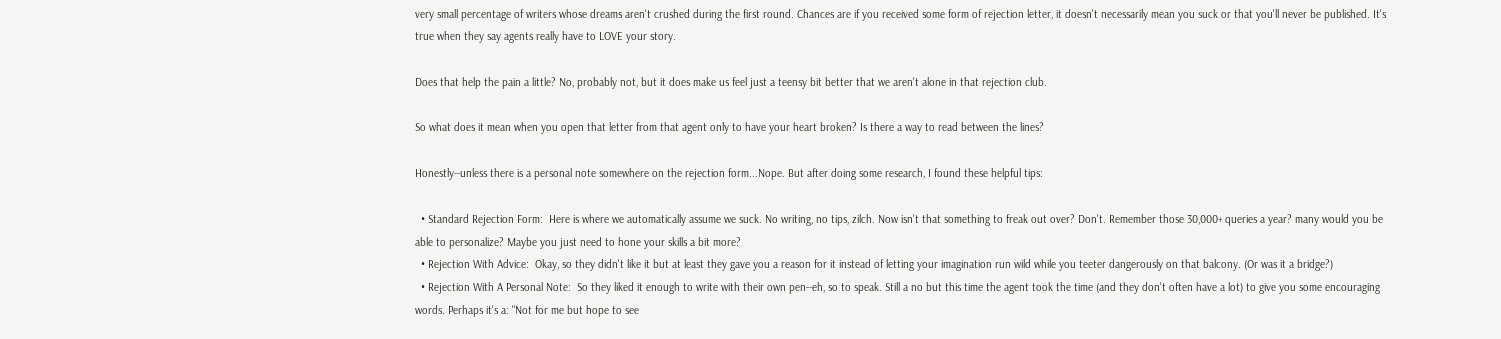very small percentage of writers whose dreams aren't crushed during the first round. Chances are if you received some form of rejection letter, it doesn't necessarily mean you suck or that you'll never be published. It's true when they say agents really have to LOVE your story.

Does that help the pain a little? No, probably not, but it does make us feel just a teensy bit better that we aren't alone in that rejection club.

So what does it mean when you open that letter from that agent only to have your heart broken? Is there a way to read between the lines?

Honestly--unless there is a personal note somewhere on the rejection form...Nope. But after doing some research, I found these helpful tips:

  • Standard Rejection Form:  Here is where we automatically assume we suck. No writing, no tips, zilch. Now isn't that something to freak out over? Don't. Remember those 30,000+ queries a year? many would you be able to personalize? Maybe you just need to hone your skills a bit more?
  • Rejection With Advice:  Okay, so they didn't like it but at least they gave you a reason for it instead of letting your imagination run wild while you teeter dangerously on that balcony. (Or was it a bridge?)
  • Rejection With A Personal Note:  So they liked it enough to write with their own pen--eh, so to speak. Still a no but this time the agent took the time (and they don't often have a lot) to give you some encouraging words. Perhaps it's a: "Not for me but hope to see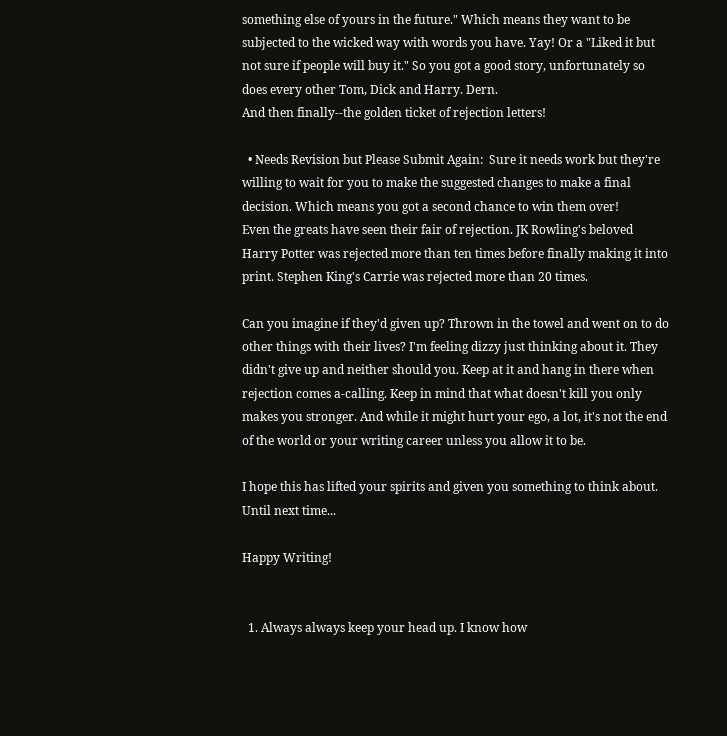something else of yours in the future." Which means they want to be subjected to the wicked way with words you have. Yay! Or a "Liked it but not sure if people will buy it." So you got a good story, unfortunately so does every other Tom, Dick and Harry. Dern.
And then finally--the golden ticket of rejection letters!

  • Needs Revision but Please Submit Again:  Sure it needs work but they're willing to wait for you to make the suggested changes to make a final decision. Which means you got a second chance to win them over!
Even the greats have seen their fair of rejection. JK Rowling's beloved Harry Potter was rejected more than ten times before finally making it into print. Stephen King's Carrie was rejected more than 20 times.

Can you imagine if they'd given up? Thrown in the towel and went on to do other things with their lives? I'm feeling dizzy just thinking about it. They didn't give up and neither should you. Keep at it and hang in there when rejection comes a-calling. Keep in mind that what doesn't kill you only makes you stronger. And while it might hurt your ego, a lot, it's not the end of the world or your writing career unless you allow it to be.

I hope this has lifted your spirits and given you something to think about. Until next time...

Happy Writing!


  1. Always always keep your head up. I know how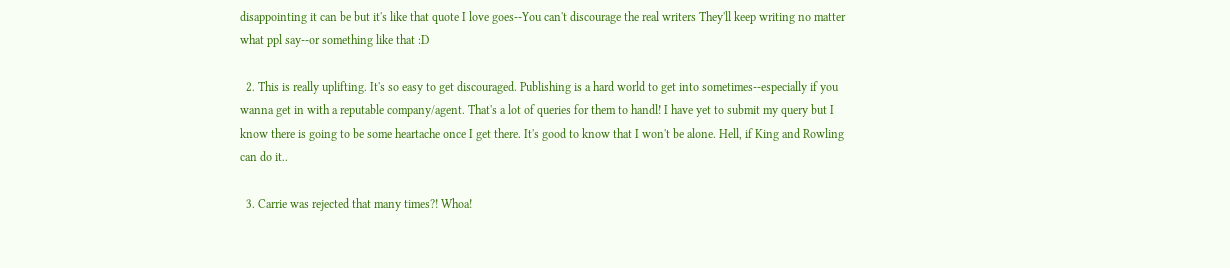disappointing it can be but it's like that quote I love goes--You can't discourage the real writers They'll keep writing no matter what ppl say--or something like that :D

  2. This is really uplifting. It's so easy to get discouraged. Publishing is a hard world to get into sometimes--especially if you wanna get in with a reputable company/agent. That's a lot of queries for them to handl! I have yet to submit my query but I know there is going to be some heartache once I get there. It's good to know that I won't be alone. Hell, if King and Rowling can do it..

  3. Carrie was rejected that many times?! Whoa!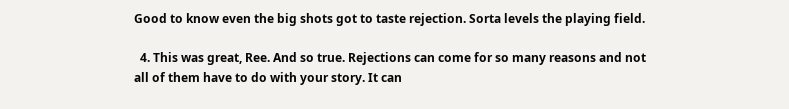Good to know even the big shots got to taste rejection. Sorta levels the playing field.

  4. This was great, Ree. And so true. Rejections can come for so many reasons and not all of them have to do with your story. It can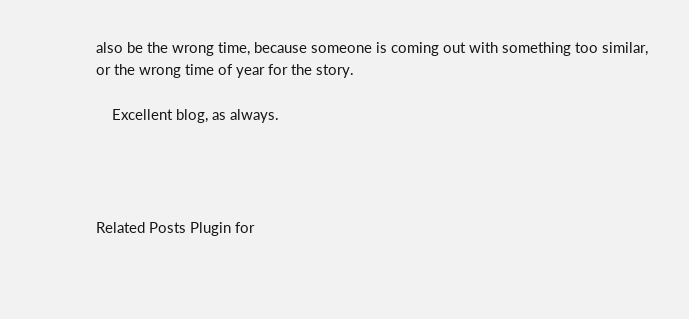also be the wrong time, because someone is coming out with something too similar, or the wrong time of year for the story.

    Excellent blog, as always.




Related Posts Plugin for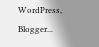WordPress, Blogger...